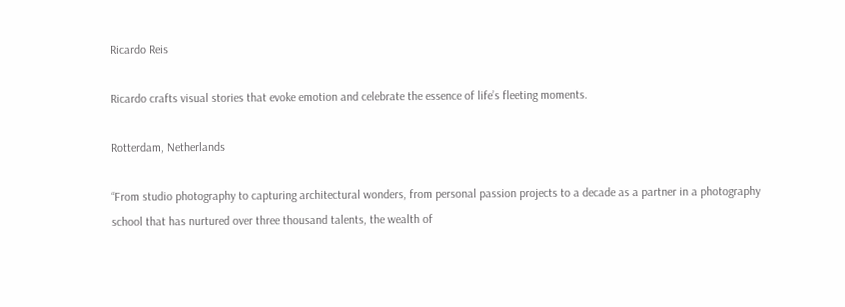Ricardo Reis

Ricardo crafts visual stories that evoke emotion and celebrate the essence of life’s fleeting moments.

Rotterdam, Netherlands

“From studio photography to capturing architectural wonders, from personal passion projects to a decade as a partner in a photography school that has nurtured over three thousand talents, the wealth of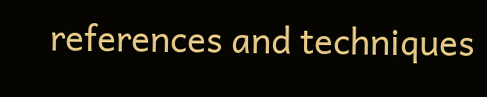references and techniques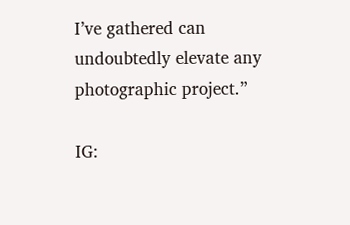I’ve gathered can undoubtedly elevate any photographic project.”

IG: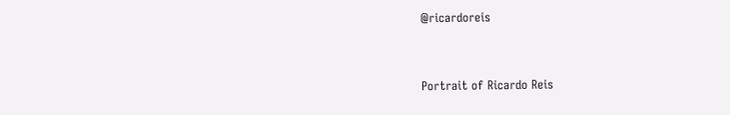@ricardoreis


Portrait of Ricardo Reis